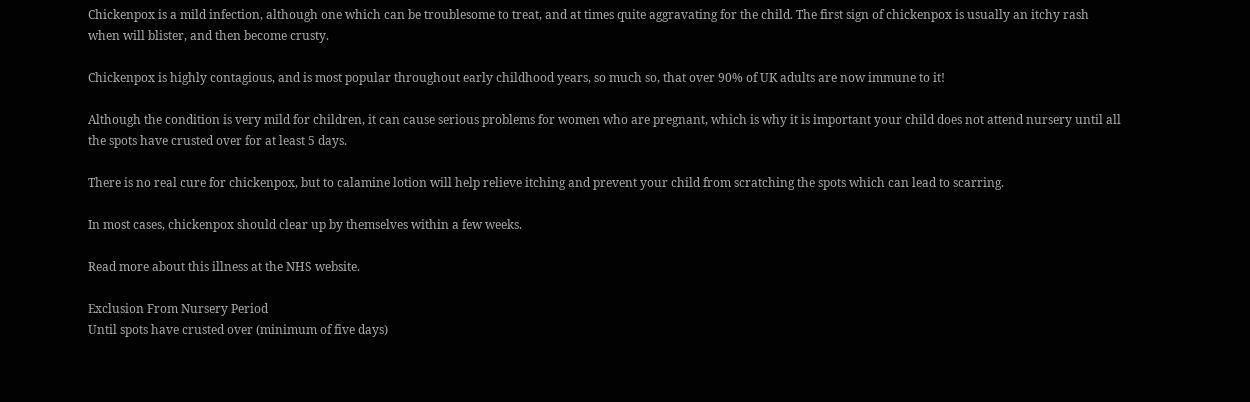Chickenpox is a mild infection, although one which can be troublesome to treat, and at times quite aggravating for the child. The first sign of chickenpox is usually an itchy rash when will blister, and then become crusty.

Chickenpox is highly contagious, and is most popular throughout early childhood years, so much so, that over 90% of UK adults are now immune to it!

Although the condition is very mild for children, it can cause serious problems for women who are pregnant, which is why it is important your child does not attend nursery until all the spots have crusted over for at least 5 days.

There is no real cure for chickenpox, but to calamine lotion will help relieve itching and prevent your child from scratching the spots which can lead to scarring.

In most cases, chickenpox should clear up by themselves within a few weeks.

Read more about this illness at the NHS website.

Exclusion From Nursery Period
Until spots have crusted over (minimum of five days)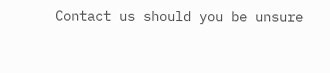Contact us should you be unsure